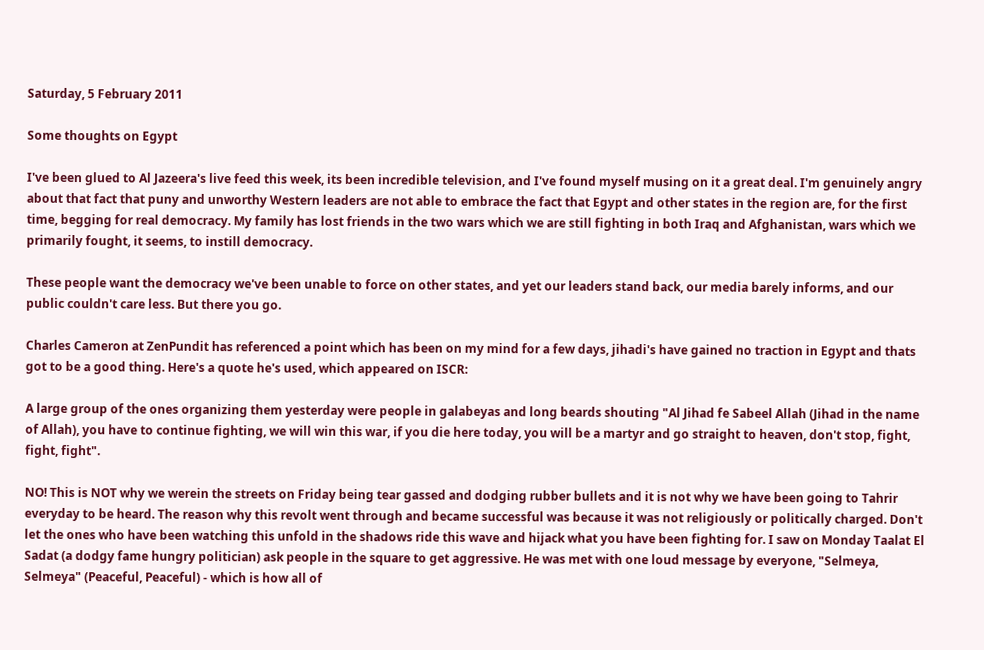Saturday, 5 February 2011

Some thoughts on Egypt

I've been glued to Al Jazeera's live feed this week, its been incredible television, and I've found myself musing on it a great deal. I'm genuinely angry about that fact that puny and unworthy Western leaders are not able to embrace the fact that Egypt and other states in the region are, for the first time, begging for real democracy. My family has lost friends in the two wars which we are still fighting in both Iraq and Afghanistan, wars which we primarily fought, it seems, to instill democracy.

These people want the democracy we've been unable to force on other states, and yet our leaders stand back, our media barely informs, and our public couldn't care less. But there you go.

Charles Cameron at ZenPundit has referenced a point which has been on my mind for a few days, jihadi's have gained no traction in Egypt and thats got to be a good thing. Here's a quote he's used, which appeared on ISCR:

A large group of the ones organizing them yesterday were people in galabeyas and long beards shouting "Al Jihad fe Sabeel Allah (Jihad in the name of Allah), you have to continue fighting, we will win this war, if you die here today, you will be a martyr and go straight to heaven, don't stop, fight, fight, fight".

NO! This is NOT why we werein the streets on Friday being tear gassed and dodging rubber bullets and it is not why we have been going to Tahrir everyday to be heard. The reason why this revolt went through and became successful was because it was not religiously or politically charged. Don't let the ones who have been watching this unfold in the shadows ride this wave and hijack what you have been fighting for. I saw on Monday Taalat El Sadat (a dodgy fame hungry politician) ask people in the square to get aggressive. He was met with one loud message by everyone, "Selmeya, Selmeya" (Peaceful, Peaceful) - which is how all of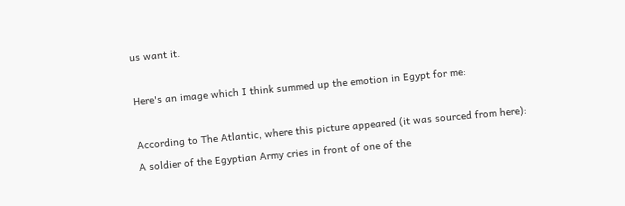us want it.

Here's an image which I think summed up the emotion in Egypt for me:

According to The Atlantic, where this picture appeared (it was sourced from here):
A soldier of the Egyptian Army cries in front of one of the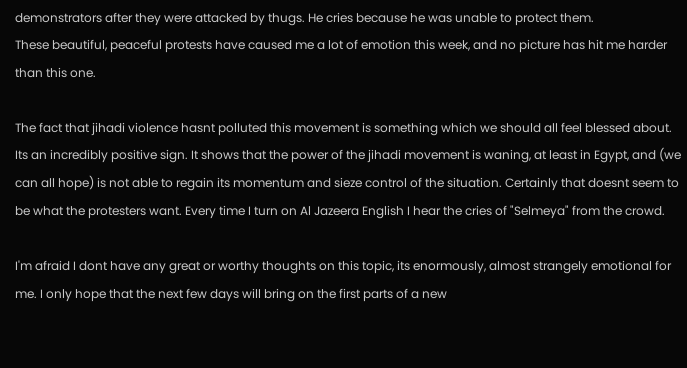demonstrators after they were attacked by thugs. He cries because he was unable to protect them.
These beautiful, peaceful protests have caused me a lot of emotion this week, and no picture has hit me harder than this one.

The fact that jihadi violence hasnt polluted this movement is something which we should all feel blessed about. Its an incredibly positive sign. It shows that the power of the jihadi movement is waning, at least in Egypt, and (we can all hope) is not able to regain its momentum and sieze control of the situation. Certainly that doesnt seem to be what the protesters want. Every time I turn on Al Jazeera English I hear the cries of "Selmeya" from the crowd.

I'm afraid I dont have any great or worthy thoughts on this topic, its enormously, almost strangely emotional for me. I only hope that the next few days will bring on the first parts of a new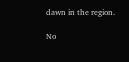dawn in the region.

No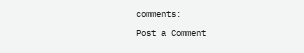comments:

Post a Comment